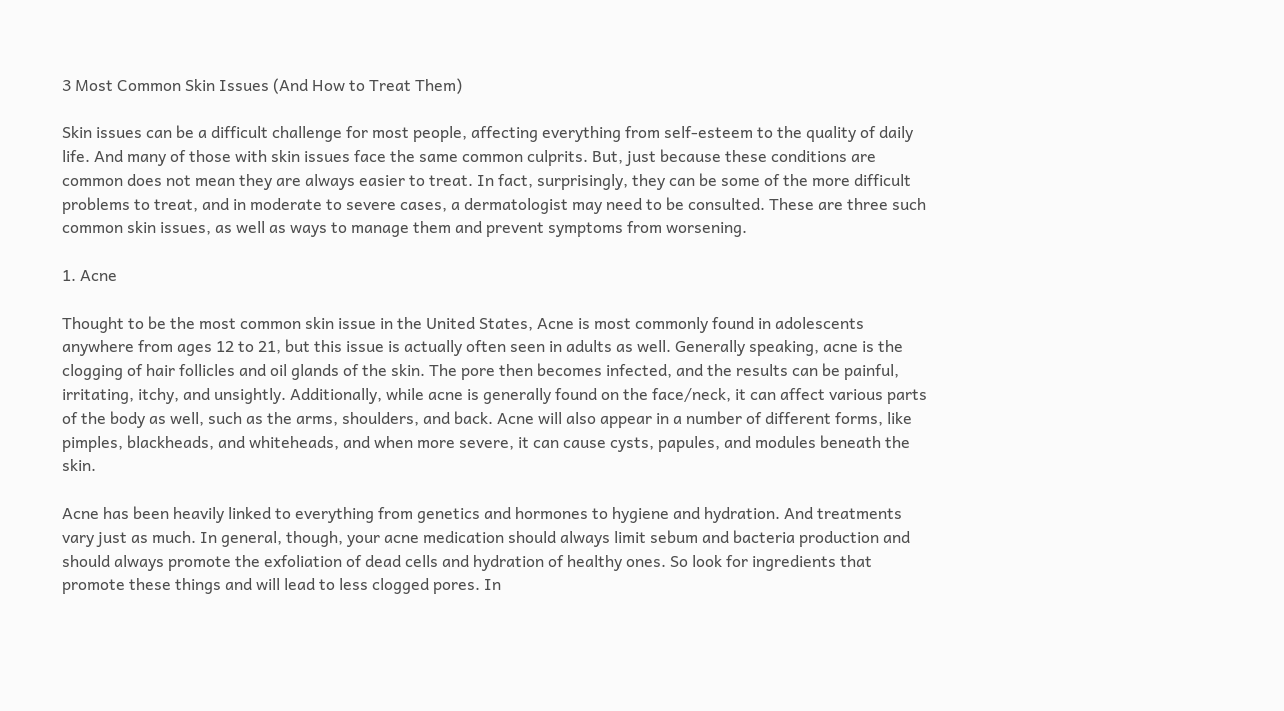3 Most Common Skin Issues (And How to Treat Them)

Skin issues can be a difficult challenge for most people, affecting everything from self-esteem to the quality of daily life. And many of those with skin issues face the same common culprits. But, just because these conditions are common does not mean they are always easier to treat. In fact, surprisingly, they can be some of the more difficult problems to treat, and in moderate to severe cases, a dermatologist may need to be consulted. These are three such common skin issues, as well as ways to manage them and prevent symptoms from worsening.

1. Acne

Thought to be the most common skin issue in the United States, Acne is most commonly found in adolescents anywhere from ages 12 to 21, but this issue is actually often seen in adults as well. Generally speaking, acne is the clogging of hair follicles and oil glands of the skin. The pore then becomes infected, and the results can be painful, irritating, itchy, and unsightly. Additionally, while acne is generally found on the face/neck, it can affect various parts of the body as well, such as the arms, shoulders, and back. Acne will also appear in a number of different forms, like pimples, blackheads, and whiteheads, and when more severe, it can cause cysts, papules, and modules beneath the skin.

Acne has been heavily linked to everything from genetics and hormones to hygiene and hydration. And treatments vary just as much. In general, though, your acne medication should always limit sebum and bacteria production and should always promote the exfoliation of dead cells and hydration of healthy ones. So look for ingredients that promote these things and will lead to less clogged pores. In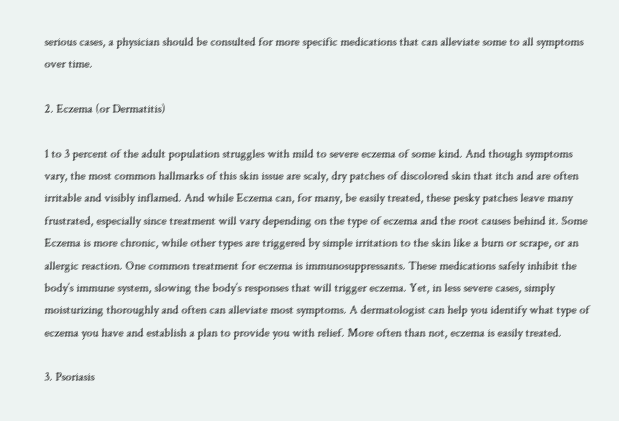serious cases, a physician should be consulted for more specific medications that can alleviate some to all symptoms over time.

2. Eczema (or Dermatitis)

1 to 3 percent of the adult population struggles with mild to severe eczema of some kind. And though symptoms vary, the most common hallmarks of this skin issue are scaly, dry patches of discolored skin that itch and are often irritable and visibly inflamed. And while Eczema can, for many, be easily treated, these pesky patches leave many frustrated, especially since treatment will vary depending on the type of eczema and the root causes behind it. Some Eczema is more chronic, while other types are triggered by simple irritation to the skin like a burn or scrape, or an allergic reaction. One common treatment for eczema is immunosuppressants. These medications safely inhibit the body’s immune system, slowing the body’s responses that will trigger eczema. Yet, in less severe cases, simply moisturizing thoroughly and often can alleviate most symptoms. A dermatologist can help you identify what type of eczema you have and establish a plan to provide you with relief. More often than not, eczema is easily treated.

3. Psoriasis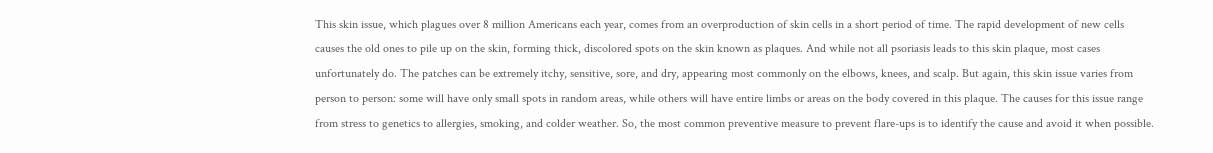This skin issue, which plagues over 8 million Americans each year, comes from an overproduction of skin cells in a short period of time. The rapid development of new cells causes the old ones to pile up on the skin, forming thick, discolored spots on the skin known as plaques. And while not all psoriasis leads to this skin plaque, most cases unfortunately do. The patches can be extremely itchy, sensitive, sore, and dry, appearing most commonly on the elbows, knees, and scalp. But again, this skin issue varies from person to person: some will have only small spots in random areas, while others will have entire limbs or areas on the body covered in this plaque. The causes for this issue range from stress to genetics to allergies, smoking, and colder weather. So, the most common preventive measure to prevent flare-ups is to identify the cause and avoid it when possible.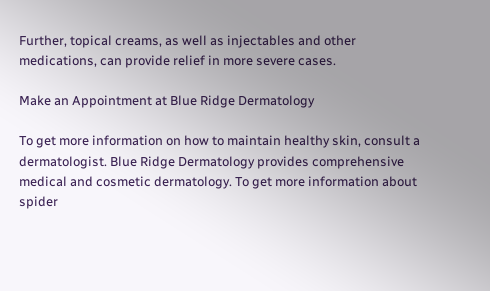Further, topical creams, as well as injectables and other medications, can provide relief in more severe cases.

Make an Appointment at Blue Ridge Dermatology

To get more information on how to maintain healthy skin, consult a dermatologist. Blue Ridge Dermatology provides comprehensive medical and cosmetic dermatology. To get more information about spider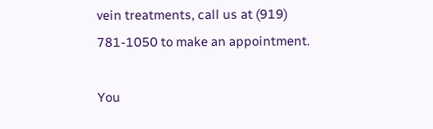vein treatments, call us at (919) 781-1050 to make an appointment.

You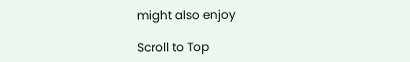might also enjoy

Scroll to Top